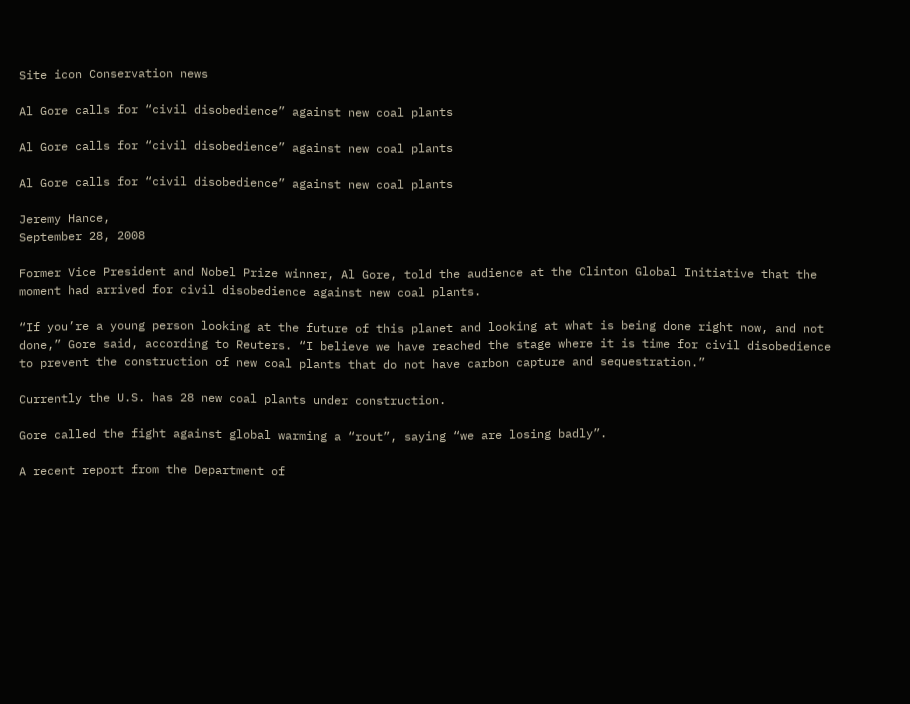Site icon Conservation news

Al Gore calls for “civil disobedience” against new coal plants

Al Gore calls for “civil disobedience” against new coal plants

Al Gore calls for “civil disobedience” against new coal plants

Jeremy Hance,
September 28, 2008

Former Vice President and Nobel Prize winner, Al Gore, told the audience at the Clinton Global Initiative that the moment had arrived for civil disobedience against new coal plants.

“If you’re a young person looking at the future of this planet and looking at what is being done right now, and not done,” Gore said, according to Reuters. “I believe we have reached the stage where it is time for civil disobedience to prevent the construction of new coal plants that do not have carbon capture and sequestration.”

Currently the U.S. has 28 new coal plants under construction.

Gore called the fight against global warming a “rout”, saying “we are losing badly”.

A recent report from the Department of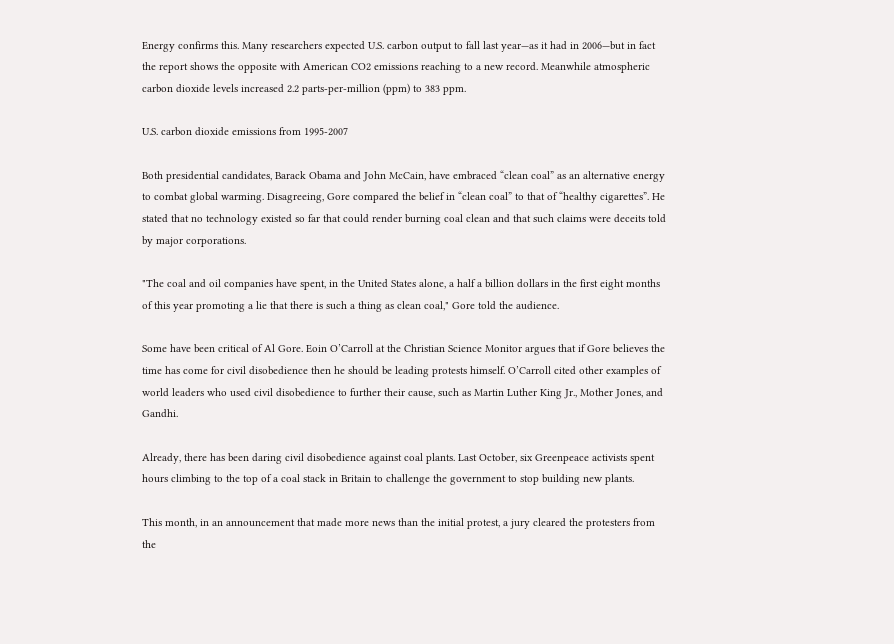Energy confirms this. Many researchers expected U.S. carbon output to fall last year—as it had in 2006—but in fact the report shows the opposite with American CO2 emissions reaching to a new record. Meanwhile atmospheric carbon dioxide levels increased 2.2 parts-per-million (ppm) to 383 ppm.

U.S. carbon dioxide emissions from 1995-2007

Both presidential candidates, Barack Obama and John McCain, have embraced “clean coal” as an alternative energy to combat global warming. Disagreeing, Gore compared the belief in “clean coal” to that of “healthy cigarettes”. He stated that no technology existed so far that could render burning coal clean and that such claims were deceits told by major corporations.

"The coal and oil companies have spent, in the United States alone, a half a billion dollars in the first eight months of this year promoting a lie that there is such a thing as clean coal," Gore told the audience.

Some have been critical of Al Gore. Eoin O’Carroll at the Christian Science Monitor argues that if Gore believes the time has come for civil disobedience then he should be leading protests himself. O’Carroll cited other examples of world leaders who used civil disobedience to further their cause, such as Martin Luther King Jr., Mother Jones, and Gandhi.

Already, there has been daring civil disobedience against coal plants. Last October, six Greenpeace activists spent hours climbing to the top of a coal stack in Britain to challenge the government to stop building new plants.

This month, in an announcement that made more news than the initial protest, a jury cleared the protesters from the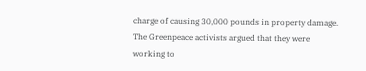charge of causing 30,000 pounds in property damage. The Greenpeace activists argued that they were working to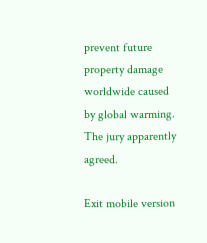prevent future property damage worldwide caused by global warming. The jury apparently agreed.

Exit mobile version